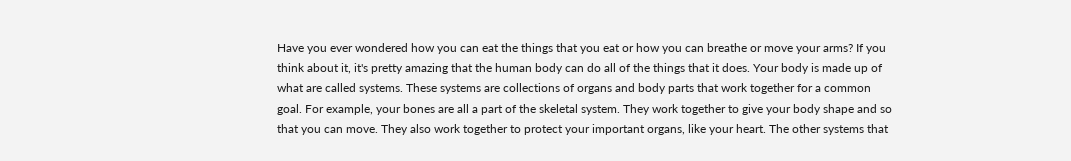Have you ever wondered how you can eat the things that you eat or how you can breathe or move your arms? If you think about it, it's pretty amazing that the human body can do all of the things that it does. Your body is made up of what are called systems. These systems are collections of organs and body parts that work together for a common goal. For example, your bones are all a part of the skeletal system. They work together to give your body shape and so that you can move. They also work together to protect your important organs, like your heart. The other systems that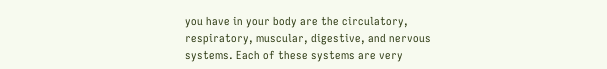you have in your body are the circulatory, respiratory, muscular, digestive, and nervous systems. Each of these systems are very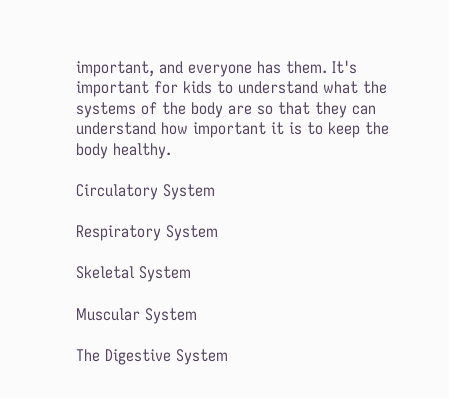important, and everyone has them. It's important for kids to understand what the systems of the body are so that they can understand how important it is to keep the body healthy.

Circulatory System

Respiratory System

Skeletal System

Muscular System

The Digestive System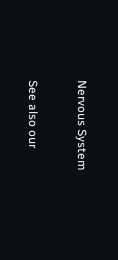Nervous System

See also our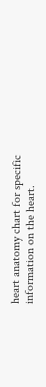heart anatomy chart for specific information on the heart.